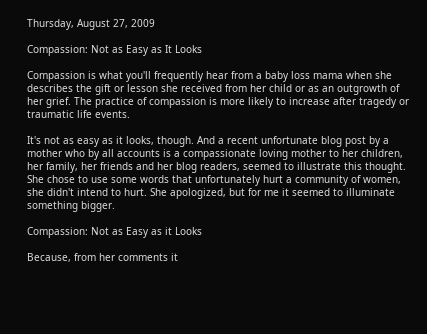Thursday, August 27, 2009

Compassion: Not as Easy as It Looks

Compassion is what you'll frequently hear from a baby loss mama when she describes the gift or lesson she received from her child or as an outgrowth of her grief. The practice of compassion is more likely to increase after tragedy or traumatic life events.

It's not as easy as it looks, though. And a recent unfortunate blog post by a mother who by all accounts is a compassionate loving mother to her children, her family, her friends and her blog readers, seemed to illustrate this thought. She chose to use some words that unfortunately hurt a community of women, she didn't intend to hurt. She apologized, but for me it seemed to illuminate something bigger.

Compassion: Not as Easy as it Looks

Because, from her comments it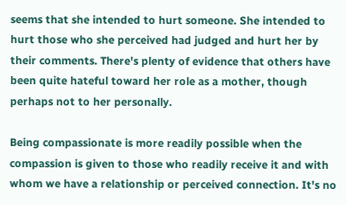seems that she intended to hurt someone. She intended to hurt those who she perceived had judged and hurt her by their comments. There's plenty of evidence that others have been quite hateful toward her role as a mother, though perhaps not to her personally.

Being compassionate is more readily possible when the compassion is given to those who readily receive it and with whom we have a relationship or perceived connection. It's no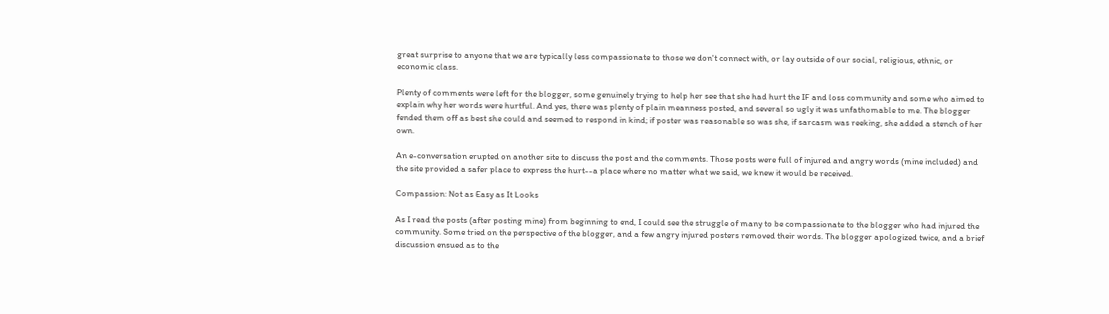great surprise to anyone that we are typically less compassionate to those we don't connect with, or lay outside of our social, religious, ethnic, or economic class.

Plenty of comments were left for the blogger, some genuinely trying to help her see that she had hurt the IF and loss community and some who aimed to explain why her words were hurtful. And yes, there was plenty of plain meanness posted, and several so ugly it was unfathomable to me. The blogger fended them off as best she could and seemed to respond in kind; if poster was reasonable so was she, if sarcasm was reeking, she added a stench of her own.

An e-conversation erupted on another site to discuss the post and the comments. Those posts were full of injured and angry words (mine included) and the site provided a safer place to express the hurt--a place where no matter what we said, we knew it would be received.

Compassion: Not as Easy as It Looks

As I read the posts (after posting mine) from beginning to end, I could see the struggle of many to be compassionate to the blogger who had injured the community. Some tried on the perspective of the blogger, and a few angry injured posters removed their words. The blogger apologized twice, and a brief discussion ensued as to the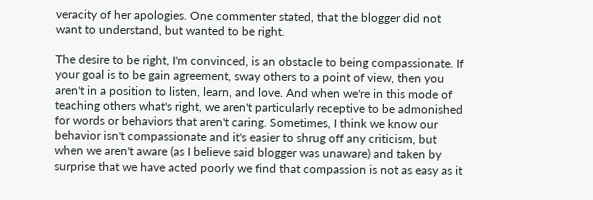veracity of her apologies. One commenter stated, that the blogger did not want to understand, but wanted to be right.

The desire to be right, I'm convinced, is an obstacle to being compassionate. If your goal is to be gain agreement, sway others to a point of view, then you aren't in a position to listen, learn, and love. And when we're in this mode of teaching others what's right, we aren't particularly receptive to be admonished for words or behaviors that aren't caring. Sometimes, I think we know our behavior isn't compassionate and it's easier to shrug off any criticism, but when we aren't aware (as I believe said blogger was unaware) and taken by surprise that we have acted poorly we find that compassion is not as easy as it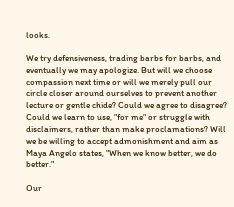looks.

We try defensiveness, trading barbs for barbs, and eventually we may apologize. But will we choose compassion next time or will we merely pull our circle closer around ourselves to prevent another lecture or gentle chide? Could we agree to disagree? Could we learn to use, "for me" or struggle with disclaimers, rather than make proclamations? Will we be willing to accept admonishment and aim as Maya Angelo states, "When we know better, we do better."

Our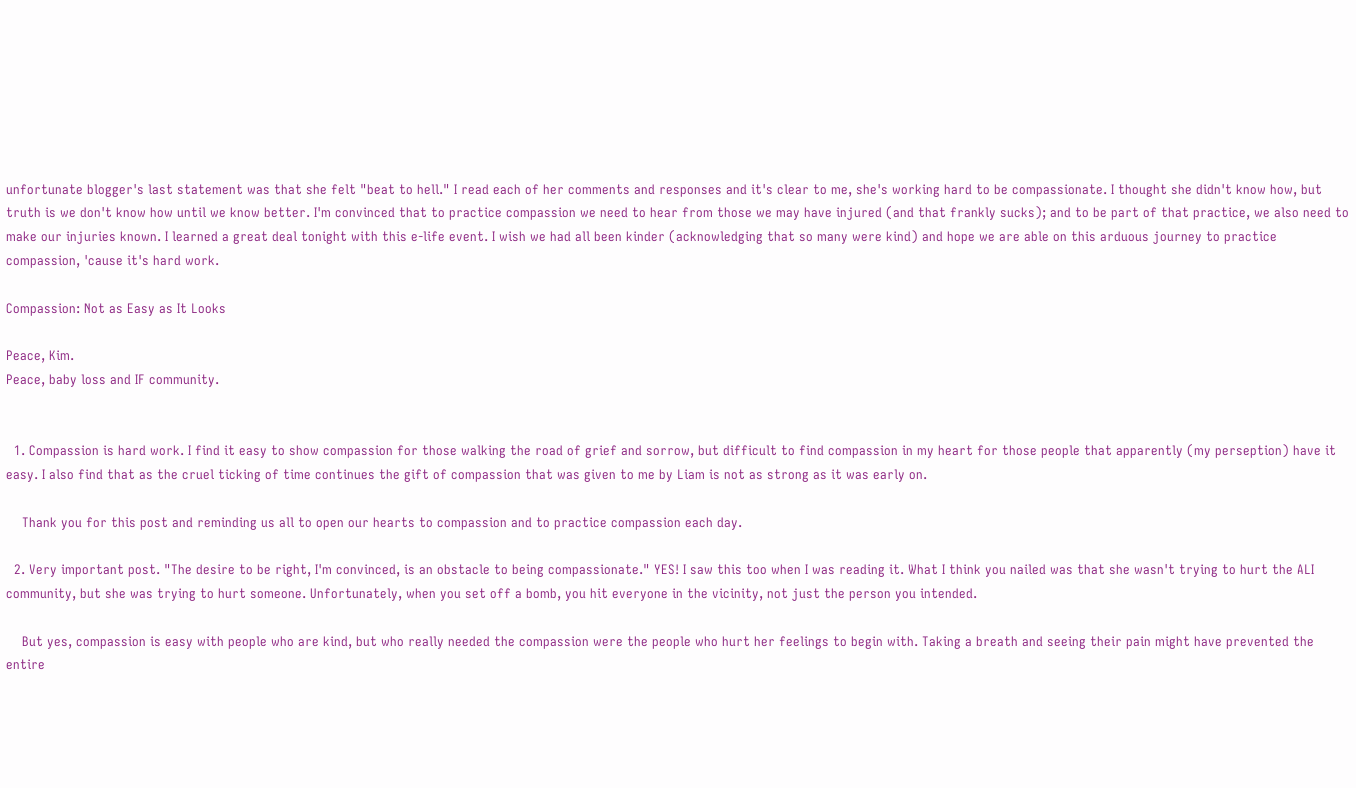unfortunate blogger's last statement was that she felt "beat to hell." I read each of her comments and responses and it's clear to me, she's working hard to be compassionate. I thought she didn't know how, but truth is we don't know how until we know better. I'm convinced that to practice compassion we need to hear from those we may have injured (and that frankly sucks); and to be part of that practice, we also need to make our injuries known. I learned a great deal tonight with this e-life event. I wish we had all been kinder (acknowledging that so many were kind) and hope we are able on this arduous journey to practice compassion, 'cause it's hard work.

Compassion: Not as Easy as It Looks

Peace, Kim.
Peace, baby loss and IF community.


  1. Compassion is hard work. I find it easy to show compassion for those walking the road of grief and sorrow, but difficult to find compassion in my heart for those people that apparently (my perseption) have it easy. I also find that as the cruel ticking of time continues the gift of compassion that was given to me by Liam is not as strong as it was early on.

    Thank you for this post and reminding us all to open our hearts to compassion and to practice compassion each day.

  2. Very important post. "The desire to be right, I'm convinced, is an obstacle to being compassionate." YES! I saw this too when I was reading it. What I think you nailed was that she wasn't trying to hurt the ALI community, but she was trying to hurt someone. Unfortunately, when you set off a bomb, you hit everyone in the vicinity, not just the person you intended.

    But yes, compassion is easy with people who are kind, but who really needed the compassion were the people who hurt her feelings to begin with. Taking a breath and seeing their pain might have prevented the entire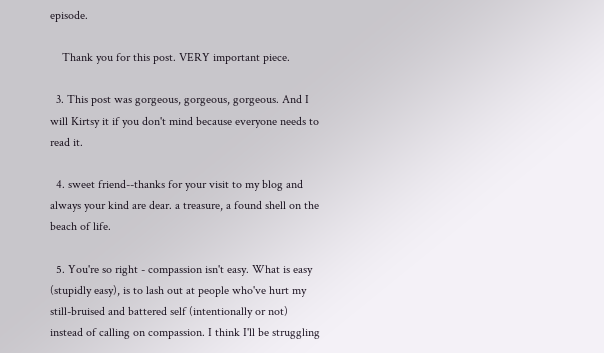episode.

    Thank you for this post. VERY important piece.

  3. This post was gorgeous, gorgeous, gorgeous. And I will Kirtsy it if you don't mind because everyone needs to read it.

  4. sweet friend--thanks for your visit to my blog and always your kind are dear. a treasure, a found shell on the beach of life.

  5. You're so right - compassion isn't easy. What is easy (stupidly easy), is to lash out at people who've hurt my still-bruised and battered self (intentionally or not) instead of calling on compassion. I think I'll be struggling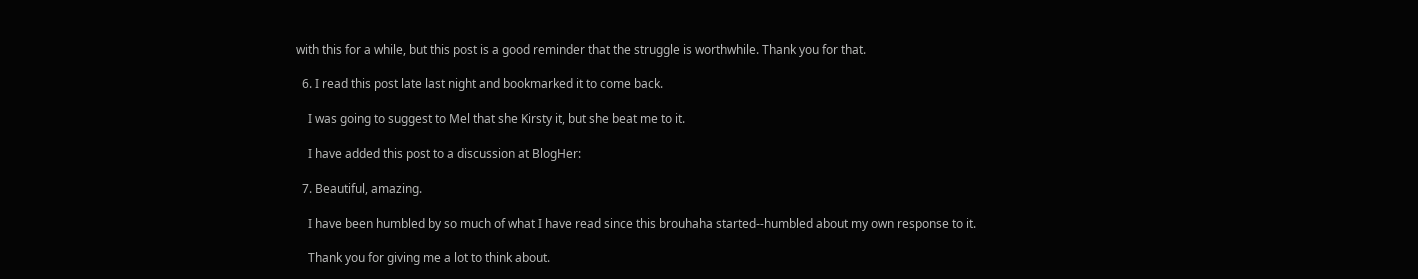with this for a while, but this post is a good reminder that the struggle is worthwhile. Thank you for that.

  6. I read this post late last night and bookmarked it to come back.

    I was going to suggest to Mel that she Kirsty it, but she beat me to it.

    I have added this post to a discussion at BlogHer:

  7. Beautiful, amazing.

    I have been humbled by so much of what I have read since this brouhaha started--humbled about my own response to it.

    Thank you for giving me a lot to think about.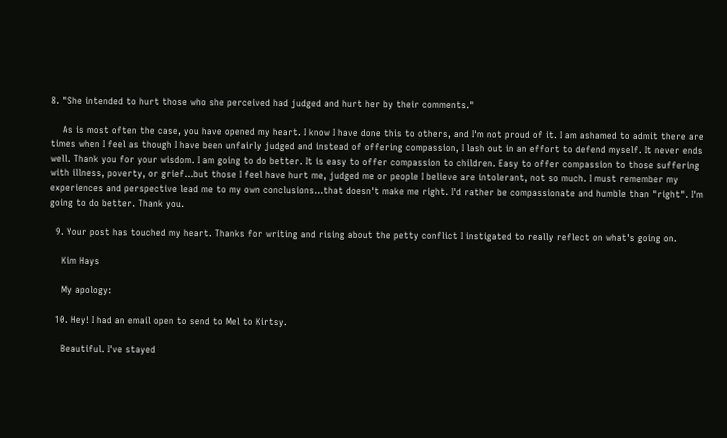8. "She intended to hurt those who she perceived had judged and hurt her by their comments."

    As is most often the case, you have opened my heart. I know I have done this to others, and I'm not proud of it. I am ashamed to admit there are times when I feel as though I have been unfairly judged and instead of offering compassion, I lash out in an effort to defend myself. It never ends well. Thank you for your wisdom. I am going to do better. It is easy to offer compassion to children. Easy to offer compassion to those suffering with illness, poverty, or grief...but those I feel have hurt me, judged me or people I believe are intolerant, not so much. I must remember my experiences and perspective lead me to my own conclusions...that doesn't make me right. I'd rather be compassionate and humble than "right". I'm going to do better. Thank you.

  9. Your post has touched my heart. Thanks for writing and rising about the petty conflict I instigated to really reflect on what's going on.

    Kim Hays

    My apology:

  10. Hey! I had an email open to send to Mel to Kirtsy.

    Beautiful. I've stayed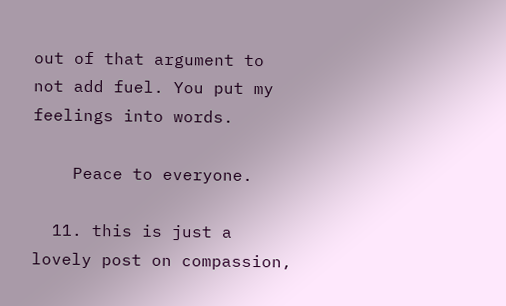out of that argument to not add fuel. You put my feelings into words.

    Peace to everyone.

  11. this is just a lovely post on compassion,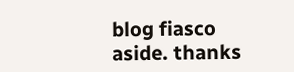blog fiasco aside. thanks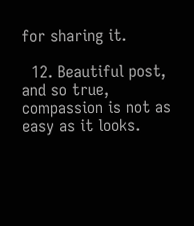for sharing it.

  12. Beautiful post, and so true, compassion is not as easy as it looks.